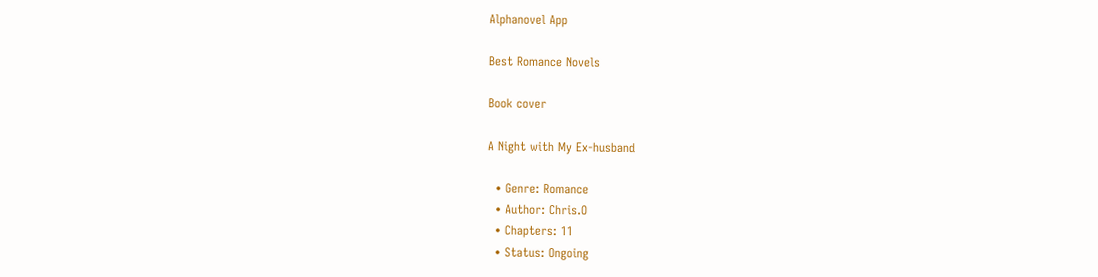Alphanovel App

Best Romance Novels

Book cover

A Night with My Ex-husband

  • Genre: Romance
  • Author: Chris.O
  • Chapters: 11
  • Status: Ongoing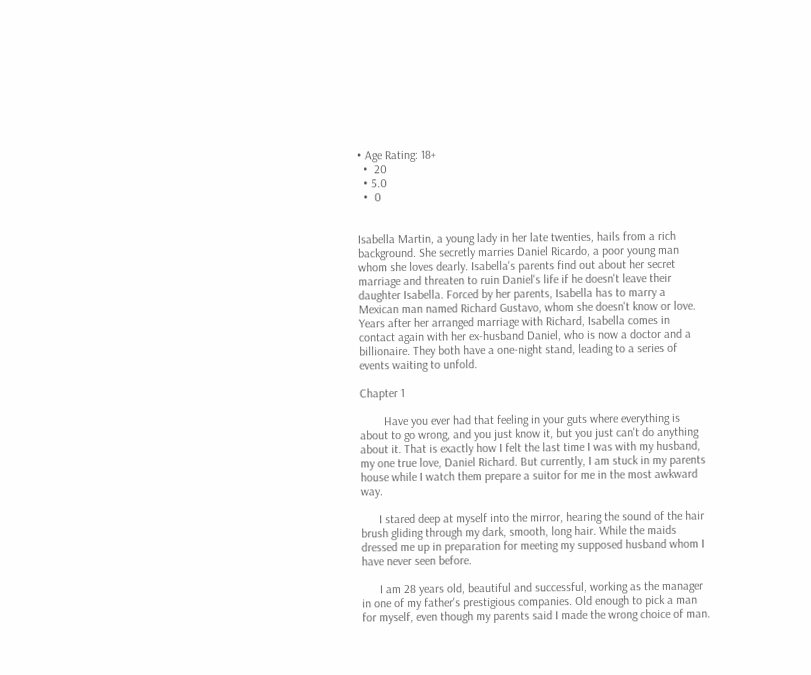• Age Rating: 18+
  •  20
  • 5.0
  •  0


Isabella Martin, a young lady in her late twenties, hails from a rich background. She secretly marries Daniel Ricardo, a poor young man whom she loves dearly. Isabella's parents find out about her secret marriage and threaten to ruin Daniel's life if he doesn't leave their daughter Isabella. Forced by her parents, Isabella has to marry a Mexican man named Richard Gustavo, whom she doesn't know or love. Years after her arranged marriage with Richard, Isabella comes in contact again with her ex-husband Daniel, who is now a doctor and a billionaire. They both have a one-night stand, leading to a series of events waiting to unfold.

Chapter 1

        Have you ever had that feeling in your guts where everything is about to go wrong, and you just know it, but you just can't do anything about it. That is exactly how I felt the last time I was with my husband,  my one true love, Daniel Richard. But currently, I am stuck in my parents house while I watch them prepare a suitor for me in the most awkward way.

      I stared deep at myself into the mirror, hearing the sound of the hair brush gliding through my dark, smooth, long hair. While the maids dressed me up in preparation for meeting my supposed husband whom I have never seen before.

      I am 28 years old, beautiful and successful, working as the manager in one of my father's prestigious companies. Old enough to pick a man for myself, even though my parents said I made the wrong choice of man.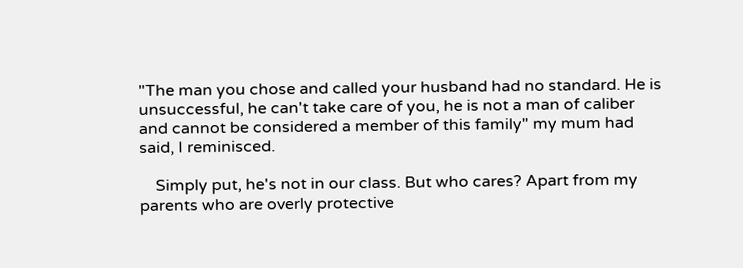"The man you chose and called your husband had no standard. He is unsuccessful, he can't take care of you, he is not a man of caliber and cannot be considered a member of this family" my mum had said, I reminisced.

    Simply put, he's not in our class. But who cares? Apart from my parents who are overly protective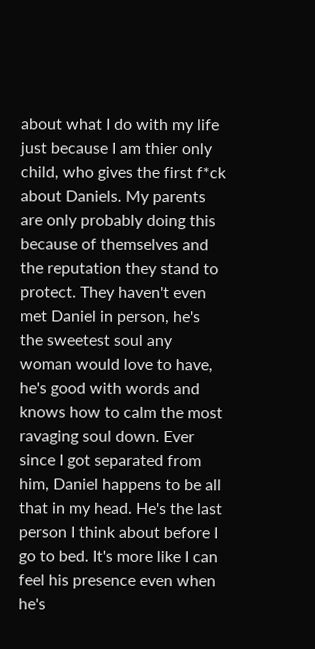about what I do with my life just because I am thier only child, who gives the first f*ck about Daniels. My parents are only probably doing this because of themselves and the reputation they stand to protect. They haven't even met Daniel in person, he's the sweetest soul any woman would love to have, he's good with words and knows how to calm the most ravaging soul down. Ever since I got separated from him, Daniel happens to be all that in my head. He's the last person I think about before I go to bed. It's more like I can feel his presence even when he's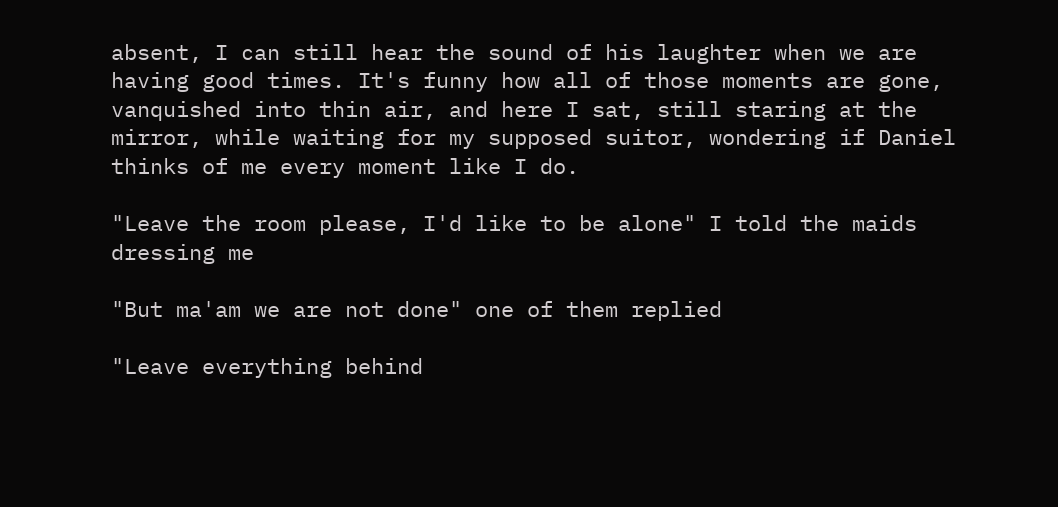absent, I can still hear the sound of his laughter when we are having good times. It's funny how all of those moments are gone, vanquished into thin air, and here I sat, still staring at the mirror, while waiting for my supposed suitor, wondering if Daniel thinks of me every moment like I do.

"Leave the room please, I'd like to be alone" I told the maids dressing me

"But ma'am we are not done" one of them replied

"Leave everything behind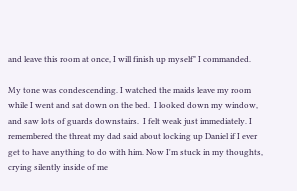and leave this room at once, I will finish up myself" I commanded.

My tone was condescending. I watched the maids leave my room while I went and sat down on the bed.  I looked down my window, and saw lots of guards downstairs.  I felt weak just immediately. I remembered the threat my dad said about locking up Daniel if I ever get to have anything to do with him. Now I'm stuck in my thoughts, crying silently inside of me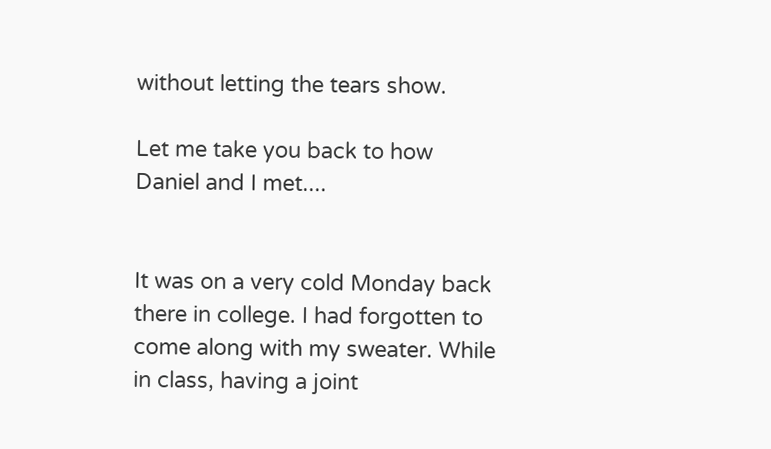without letting the tears show.

Let me take you back to how Daniel and I met....


It was on a very cold Monday back there in college. I had forgotten to come along with my sweater. While in class, having a joint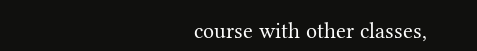course with other classes,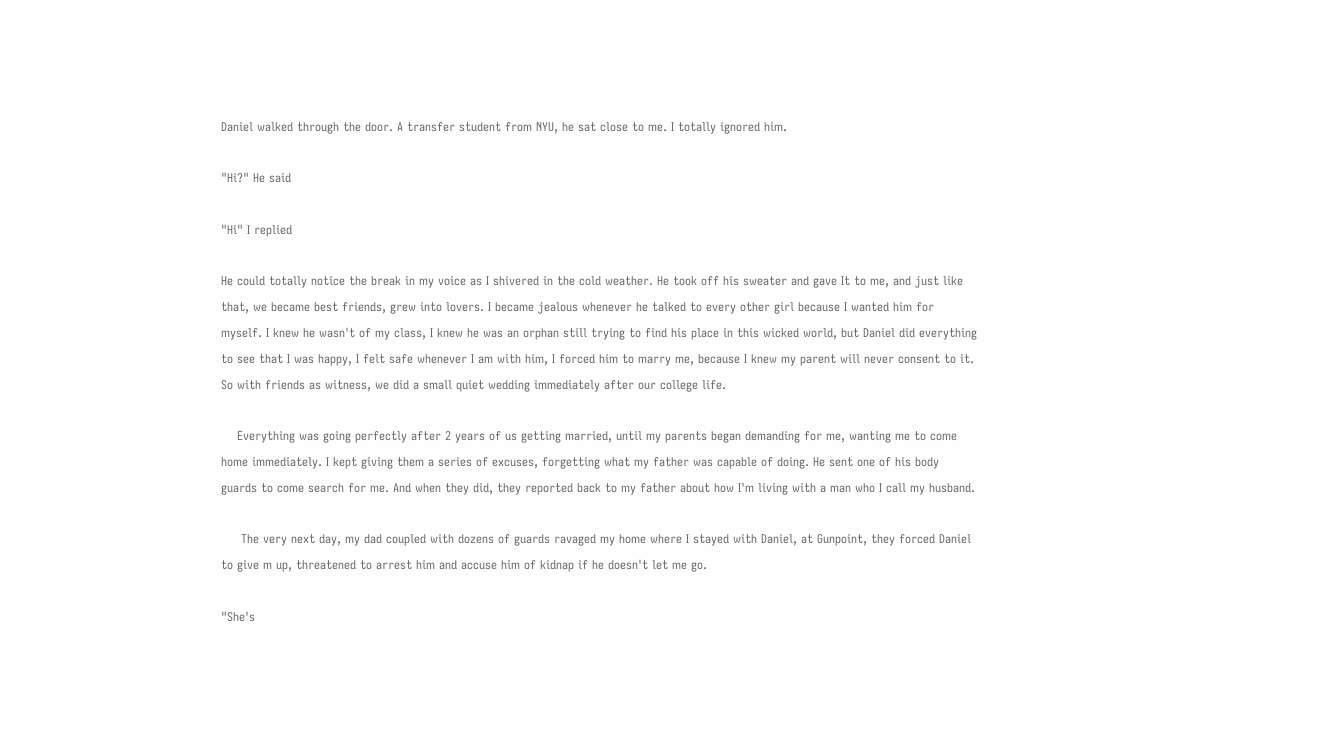Daniel walked through the door. A transfer student from NYU, he sat close to me. I totally ignored him.

"Hi?" He said

"Hi" I replied

He could totally notice the break in my voice as I shivered in the cold weather. He took off his sweater and gave It to me, and just like that, we became best friends, grew into lovers. I became jealous whenever he talked to every other girl because I wanted him for myself. I knew he wasn't of my class, I knew he was an orphan still trying to find his place in this wicked world, but Daniel did everything to see that I was happy, I felt safe whenever I am with him, I forced him to marry me, because I knew my parent will never consent to it. So with friends as witness, we did a small quiet wedding immediately after our college life.

    Everything was going perfectly after 2 years of us getting married, until my parents began demanding for me, wanting me to come home immediately. I kept giving them a series of excuses, forgetting what my father was capable of doing. He sent one of his body guards to come search for me. And when they did, they reported back to my father about how I'm living with a man who I call my husband.

     The very next day, my dad coupled with dozens of guards ravaged my home where I stayed with Daniel, at Gunpoint, they forced Daniel to give m up, threatened to arrest him and accuse him of kidnap if he doesn't let me go.

"She's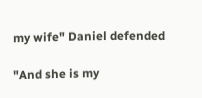my wife" Daniel defended

"And she is my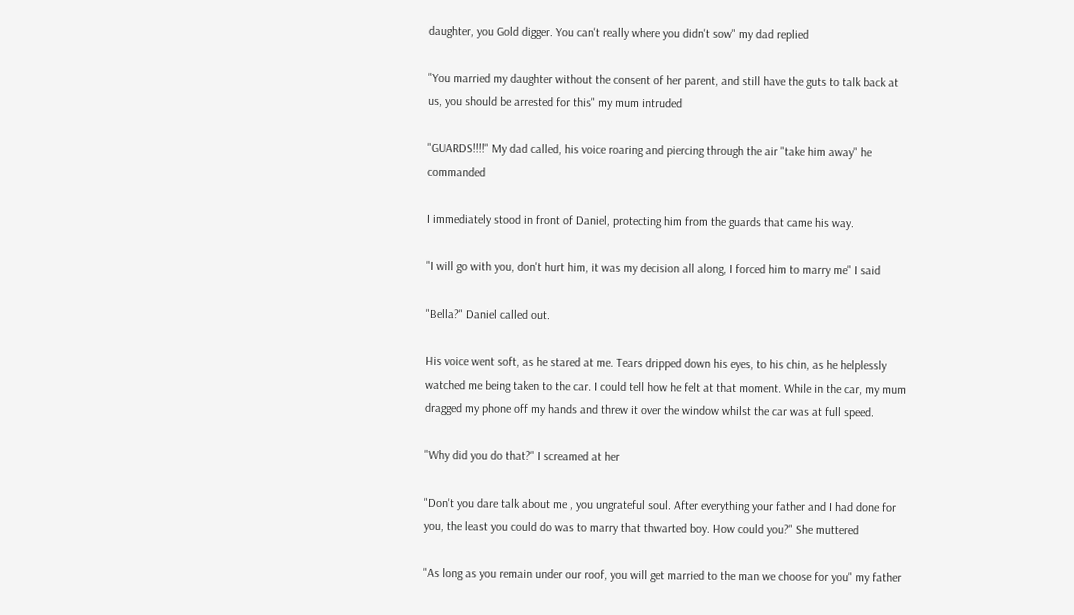daughter, you Gold digger. You can't really where you didn't sow" my dad replied

"You married my daughter without the consent of her parent, and still have the guts to talk back at us, you should be arrested for this" my mum intruded

"GUARDS!!!!" My dad called, his voice roaring and piercing through the air "take him away" he commanded

I immediately stood in front of Daniel, protecting him from the guards that came his way.

"I will go with you, don't hurt him, it was my decision all along, I forced him to marry me" I said

"Bella?" Daniel called out.

His voice went soft, as he stared at me. Tears dripped down his eyes, to his chin, as he helplessly watched me being taken to the car. I could tell how he felt at that moment. While in the car, my mum dragged my phone off my hands and threw it over the window whilst the car was at full speed.

"Why did you do that?" I screamed at her

"Don't you dare talk about me , you ungrateful soul. After everything your father and I had done for you, the least you could do was to marry that thwarted boy. How could you?" She muttered

"As long as you remain under our roof, you will get married to the man we choose for you" my father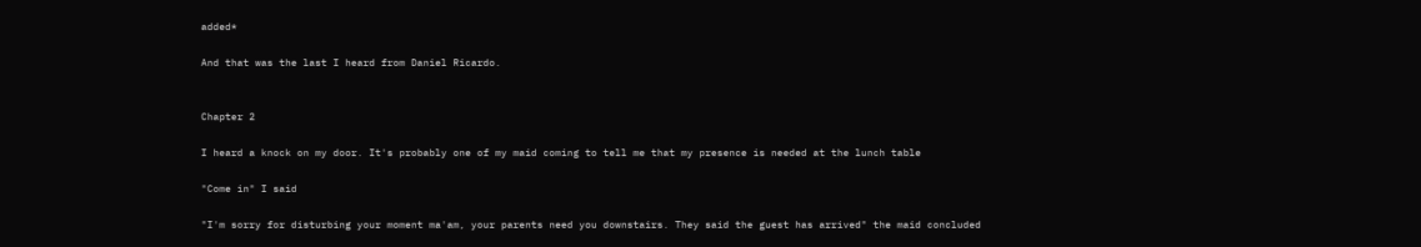added*

And that was the last I heard from Daniel Ricardo.


Chapter 2

I heard a knock on my door. It's probably one of my maid coming to tell me that my presence is needed at the lunch table

"Come in" I said

"I'm sorry for disturbing your moment ma'am, your parents need you downstairs. They said the guest has arrived" the maid concluded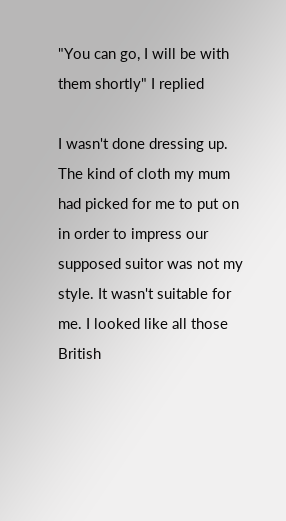"You can go, I will be with them shortly" I replied

I wasn't done dressing up. The kind of cloth my mum had picked for me to put on in order to impress our supposed suitor was not my style. It wasn't suitable for me. I looked like all those British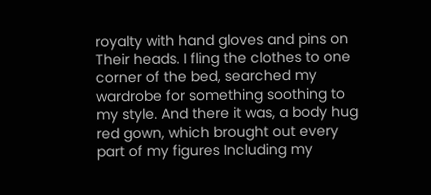royalty with hand gloves and pins on Their heads. I fling the clothes to one corner of the bed, searched my wardrobe for something soothing to my style. And there it was, a body hug red gown, which brought out every part of my figures Including my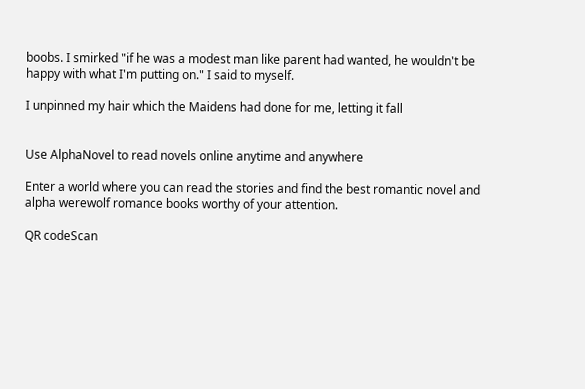boobs. I smirked "if he was a modest man like parent had wanted, he wouldn't be happy with what I'm putting on." I said to myself.

I unpinned my hair which the Maidens had done for me, letting it fall


Use AlphaNovel to read novels online anytime and anywhere

Enter a world where you can read the stories and find the best romantic novel and alpha werewolf romance books worthy of your attention.

QR codeScan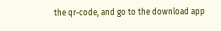the qr-code, and go to the download app